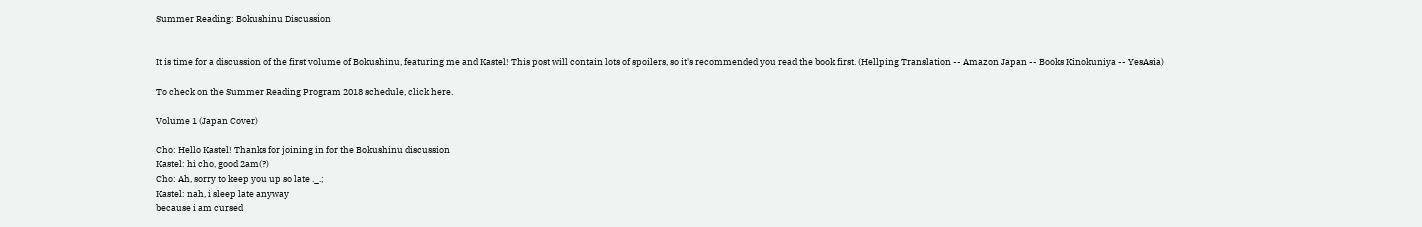Summer Reading: Bokushinu Discussion


It is time for a discussion of the first volume of Bokushinu, featuring me and Kastel! This post will contain lots of spoilers, so it's recommended you read the book first. (Hellping Translation -- Amazon Japan -- Books Kinokuniya -- YesAsia)

To check on the Summer Reading Program 2018 schedule, click here.

Volume 1 (Japan Cover)

Cho: Hello Kastel! Thanks for joining in for the Bokushinu discussion
Kastel: hi cho, good 2am(?)
Cho: Ah, sorry to keep you up so late ._.;
Kastel: nah, i sleep late anyway
because i am cursed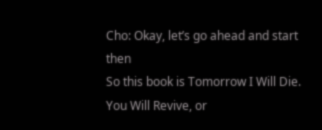Cho: Okay, let’s go ahead and start then
So this book is Tomorrow I Will Die. You Will Revive, or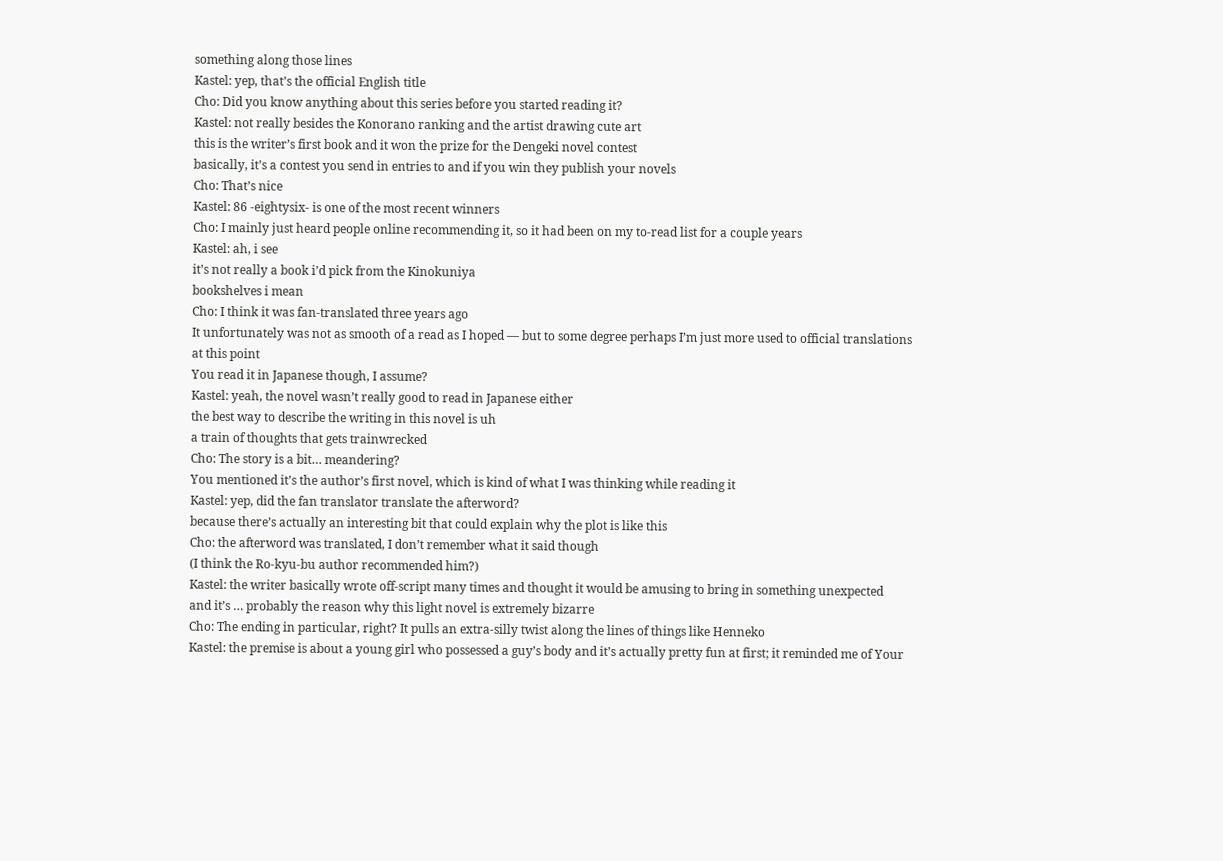something along those lines
Kastel: yep, that’s the official English title
Cho: Did you know anything about this series before you started reading it?
Kastel: not really besides the Konorano ranking and the artist drawing cute art
this is the writer’s first book and it won the prize for the Dengeki novel contest
basically, it’s a contest you send in entries to and if you win they publish your novels
Cho: That’s nice
Kastel: 86 -eightysix- is one of the most recent winners
Cho: I mainly just heard people online recommending it, so it had been on my to-read list for a couple years
Kastel: ah, i see
it’s not really a book i’d pick from the Kinokuniya
bookshelves i mean
Cho: I think it was fan-translated three years ago
It unfortunately was not as smooth of a read as I hoped — but to some degree perhaps I’m just more used to official translations at this point
You read it in Japanese though, I assume?
Kastel: yeah, the novel wasn’t really good to read in Japanese either
the best way to describe the writing in this novel is uh
a train of thoughts that gets trainwrecked
Cho: The story is a bit… meandering?
You mentioned it’s the author’s first novel, which is kind of what I was thinking while reading it
Kastel: yep, did the fan translator translate the afterword?
because there’s actually an interesting bit that could explain why the plot is like this
Cho: the afterword was translated, I don’t remember what it said though
(I think the Ro-kyu-bu author recommended him?)
Kastel: the writer basically wrote off-script many times and thought it would be amusing to bring in something unexpected
and it’s … probably the reason why this light novel is extremely bizarre
Cho: The ending in particular, right? It pulls an extra-silly twist along the lines of things like Henneko
Kastel: the premise is about a young girl who possessed a guy’s body and it’s actually pretty fun at first; it reminded me of Your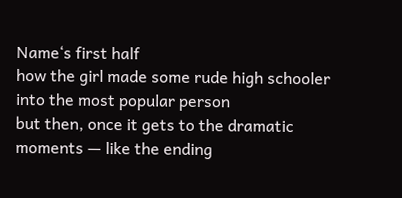Name‘s first half
how the girl made some rude high schooler into the most popular person
but then, once it gets to the dramatic moments — like the ending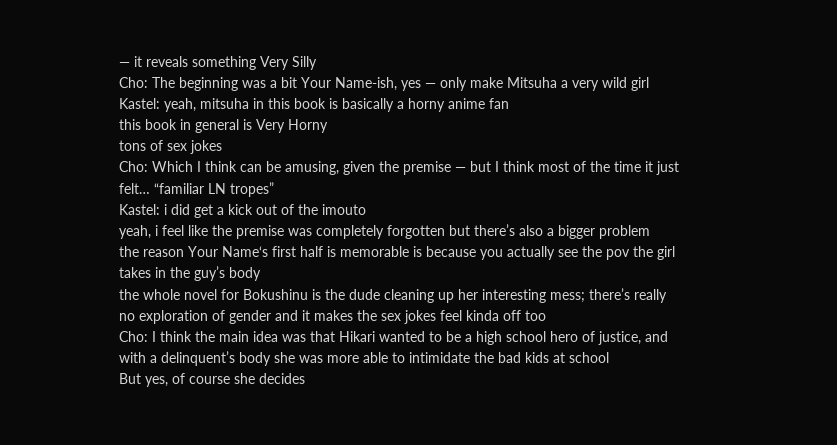— it reveals something Very Silly
Cho: The beginning was a bit Your Name-ish, yes — only make Mitsuha a very wild girl
Kastel: yeah, mitsuha in this book is basically a horny anime fan
this book in general is Very Horny
tons of sex jokes
Cho: Which I think can be amusing, given the premise — but I think most of the time it just felt… “familiar LN tropes”
Kastel: i did get a kick out of the imouto
yeah, i feel like the premise was completely forgotten but there’s also a bigger problem
the reason Your Name‘s first half is memorable is because you actually see the pov the girl takes in the guy’s body
the whole novel for Bokushinu is the dude cleaning up her interesting mess; there’s really no exploration of gender and it makes the sex jokes feel kinda off too
Cho: I think the main idea was that Hikari wanted to be a high school hero of justice, and with a delinquent’s body she was more able to intimidate the bad kids at school
But yes, of course she decides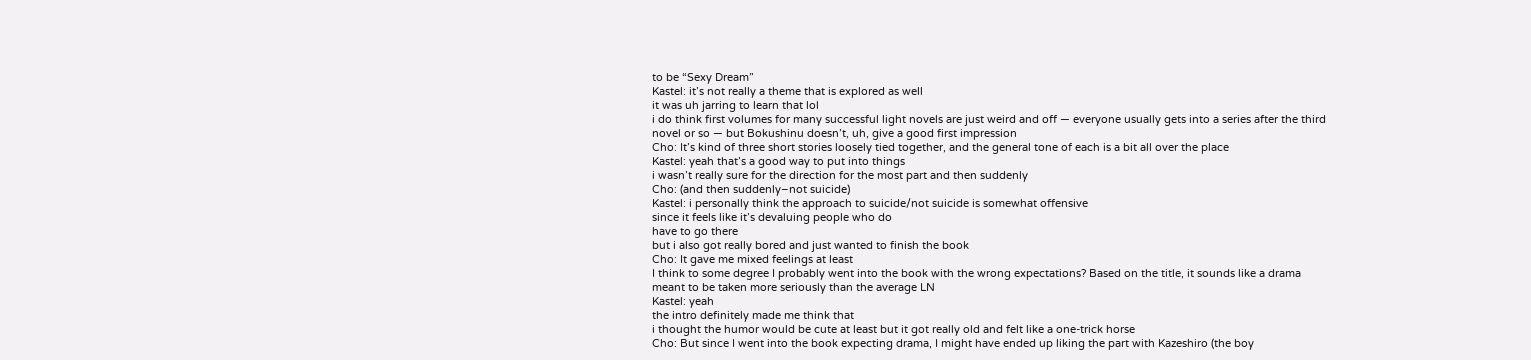to be “Sexy Dream”
Kastel: it’s not really a theme that is explored as well
it was uh jarring to learn that lol
i do think first volumes for many successful light novels are just weird and off — everyone usually gets into a series after the third novel or so — but Bokushinu doesn’t, uh, give a good first impression
Cho: It’s kind of three short stories loosely tied together, and the general tone of each is a bit all over the place
Kastel: yeah that’s a good way to put into things
i wasn’t really sure for the direction for the most part and then suddenly
Cho: (and then suddenly–not suicide)
Kastel: i personally think the approach to suicide/not suicide is somewhat offensive
since it feels like it’s devaluing people who do
have to go there
but i also got really bored and just wanted to finish the book
Cho: It gave me mixed feelings at least
I think to some degree I probably went into the book with the wrong expectations? Based on the title, it sounds like a drama meant to be taken more seriously than the average LN
Kastel: yeah
the intro definitely made me think that
i thought the humor would be cute at least but it got really old and felt like a one-trick horse
Cho: But since I went into the book expecting drama, I might have ended up liking the part with Kazeshiro (the boy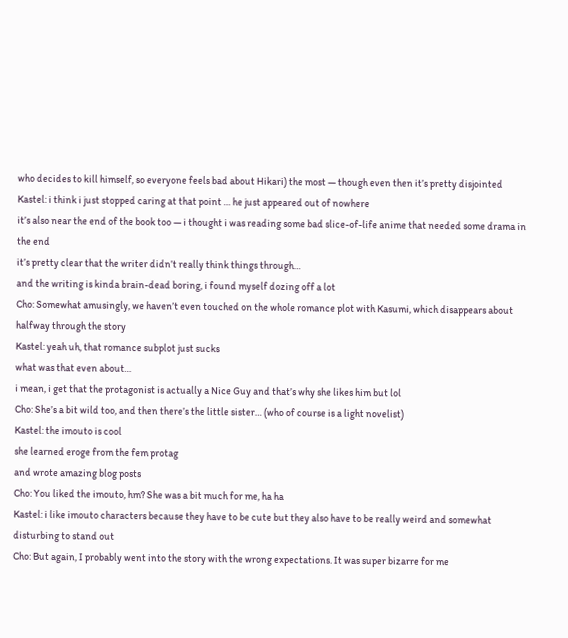who decides to kill himself, so everyone feels bad about Hikari) the most — though even then it’s pretty disjointed
Kastel: i think i just stopped caring at that point … he just appeared out of nowhere
it’s also near the end of the book too — i thought i was reading some bad slice-of-life anime that needed some drama in the end
it’s pretty clear that the writer didn’t really think things through…
and the writing is kinda brain-dead boring, i found myself dozing off a lot
Cho: Somewhat amusingly, we haven’t even touched on the whole romance plot with Kasumi, which disappears about halfway through the story
Kastel: yeah uh, that romance subplot just sucks
what was that even about…
i mean, i get that the protagonist is actually a Nice Guy and that’s why she likes him but lol
Cho: She’s a bit wild too, and then there’s the little sister… (who of course is a light novelist)
Kastel: the imouto is cool
she learned eroge from the fem protag
and wrote amazing blog posts
Cho: You liked the imouto, hm? She was a bit much for me, ha ha
Kastel: i like imouto characters because they have to be cute but they also have to be really weird and somewhat disturbing to stand out
Cho: But again, I probably went into the story with the wrong expectations. It was super bizarre for me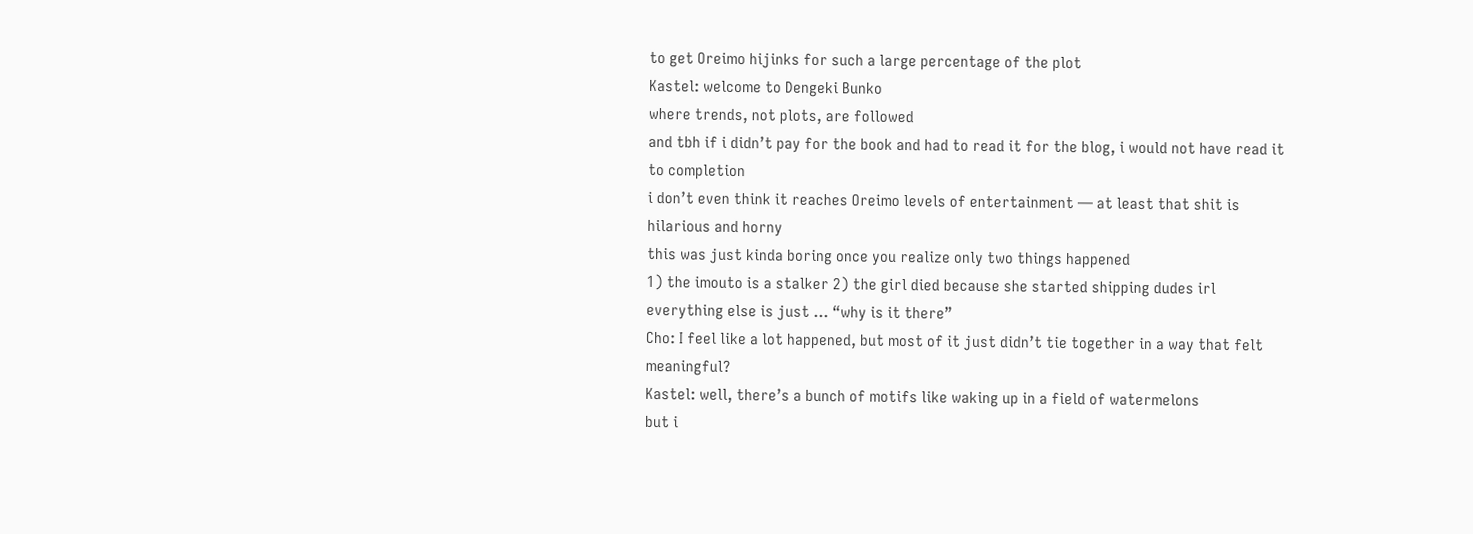to get Oreimo hijinks for such a large percentage of the plot
Kastel: welcome to Dengeki Bunko
where trends, not plots, are followed
and tbh if i didn’t pay for the book and had to read it for the blog, i would not have read it to completion
i don’t even think it reaches Oreimo levels of entertainment — at least that shit is hilarious and horny
this was just kinda boring once you realize only two things happened
1) the imouto is a stalker 2) the girl died because she started shipping dudes irl
everything else is just … “why is it there”
Cho: I feel like a lot happened, but most of it just didn’t tie together in a way that felt meaningful?
Kastel: well, there’s a bunch of motifs like waking up in a field of watermelons
but i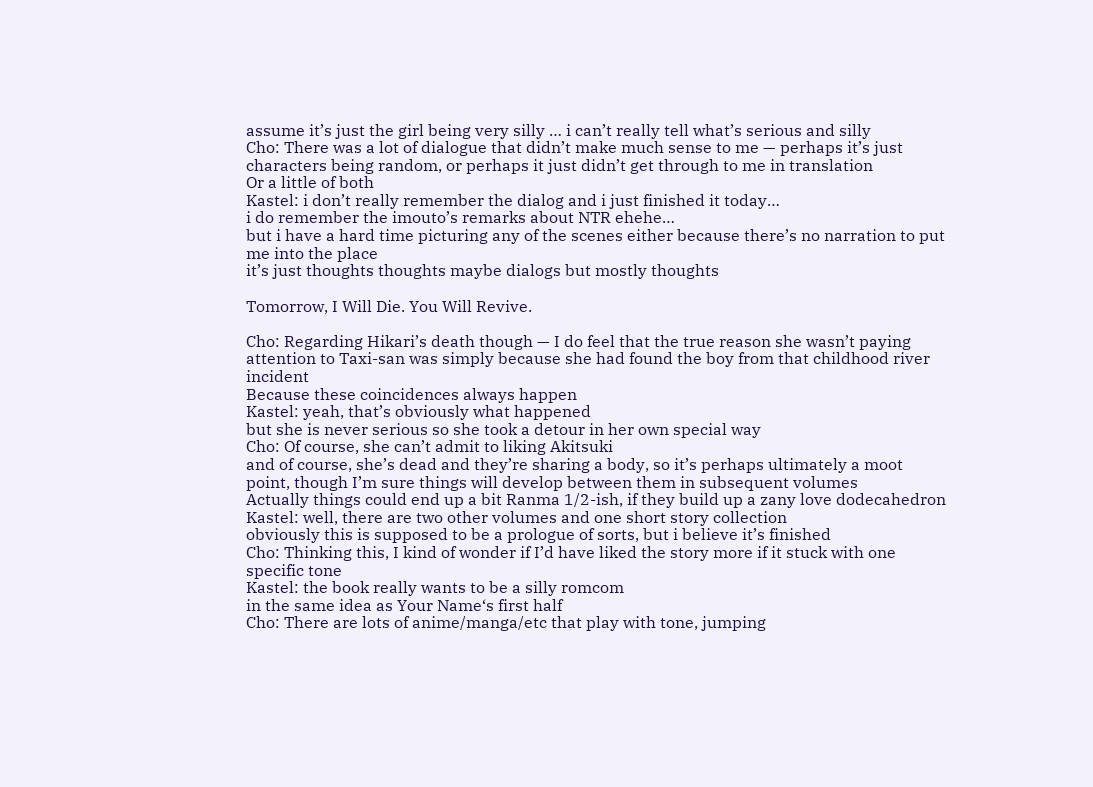assume it’s just the girl being very silly … i can’t really tell what’s serious and silly
Cho: There was a lot of dialogue that didn’t make much sense to me — perhaps it’s just characters being random, or perhaps it just didn’t get through to me in translation
Or a little of both
Kastel: i don’t really remember the dialog and i just finished it today…
i do remember the imouto’s remarks about NTR ehehe…
but i have a hard time picturing any of the scenes either because there’s no narration to put me into the place
it’s just thoughts thoughts maybe dialogs but mostly thoughts

Tomorrow, I Will Die. You Will Revive.

Cho: Regarding Hikari’s death though — I do feel that the true reason she wasn’t paying attention to Taxi-san was simply because she had found the boy from that childhood river incident
Because these coincidences always happen
Kastel: yeah, that’s obviously what happened
but she is never serious so she took a detour in her own special way
Cho: Of course, she can’t admit to liking Akitsuki
and of course, she’s dead and they’re sharing a body, so it’s perhaps ultimately a moot point, though I’m sure things will develop between them in subsequent volumes
Actually things could end up a bit Ranma 1/2-ish, if they build up a zany love dodecahedron
Kastel: well, there are two other volumes and one short story collection
obviously this is supposed to be a prologue of sorts, but i believe it’s finished
Cho: Thinking this, I kind of wonder if I’d have liked the story more if it stuck with one specific tone
Kastel: the book really wants to be a silly romcom
in the same idea as Your Name‘s first half
Cho: There are lots of anime/manga/etc that play with tone, jumping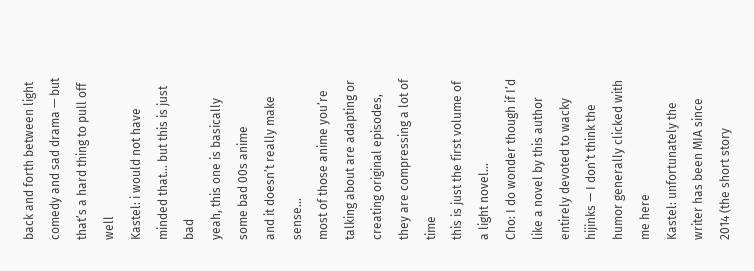back and forth between light comedy and sad drama — but that’s a hard thing to pull off well
Kastel: i would not have minded that… but this is just bad
yeah, this one is basically some bad 00s anime
and it doesn’t really make sense…
most of those anime you’re talking about are adapting or creating original episodes, they are compressing a lot of time
this is just the first volume of a light novel…
Cho: I do wonder though if I’d like a novel by this author entirely devoted to wacky hijinks — I don’t think the humor generally clicked with me here
Kastel: unfortunately the writer has been MIA since 2014 (the short story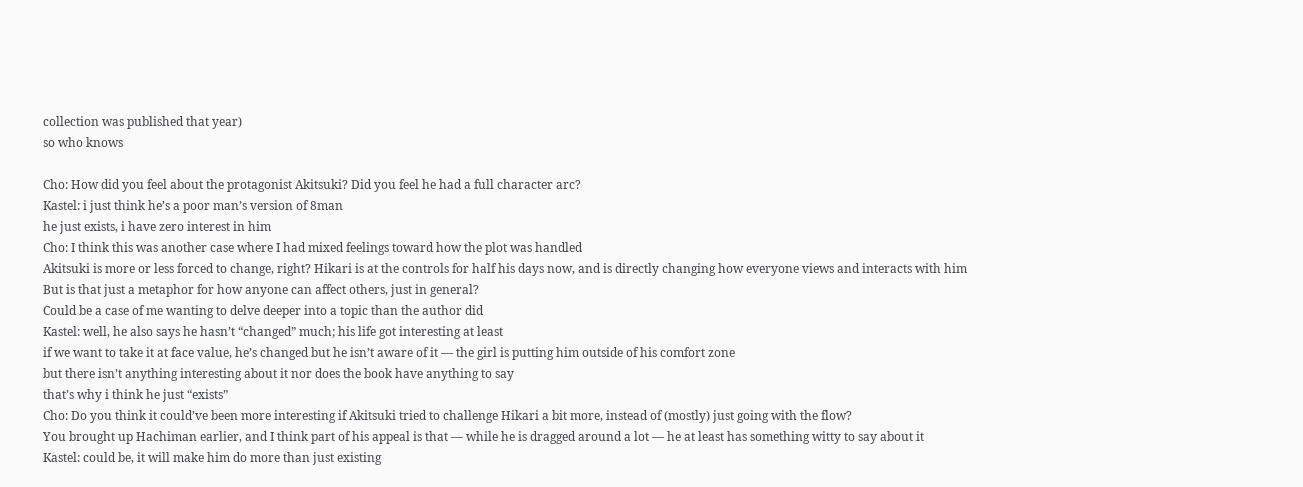collection was published that year)
so who knows

Cho: How did you feel about the protagonist Akitsuki? Did you feel he had a full character arc?
Kastel: i just think he’s a poor man’s version of 8man
he just exists, i have zero interest in him
Cho: I think this was another case where I had mixed feelings toward how the plot was handled
Akitsuki is more or less forced to change, right? Hikari is at the controls for half his days now, and is directly changing how everyone views and interacts with him
But is that just a metaphor for how anyone can affect others, just in general?
Could be a case of me wanting to delve deeper into a topic than the author did
Kastel: well, he also says he hasn’t “changed” much; his life got interesting at least
if we want to take it at face value, he’s changed but he isn’t aware of it — the girl is putting him outside of his comfort zone
but there isn’t anything interesting about it nor does the book have anything to say
that’s why i think he just “exists”
Cho: Do you think it could’ve been more interesting if Akitsuki tried to challenge Hikari a bit more, instead of (mostly) just going with the flow?
You brought up Hachiman earlier, and I think part of his appeal is that — while he is dragged around a lot — he at least has something witty to say about it
Kastel: could be, it will make him do more than just existing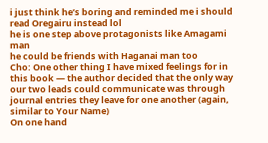i just think he’s boring and reminded me i should read Oregairu instead lol
he is one step above protagonists like Amagami man
he could be friends with Haganai man too
Cho: One other thing I have mixed feelings for in this book — the author decided that the only way our two leads could communicate was through journal entries they leave for one another (again, similar to Your Name)
On one hand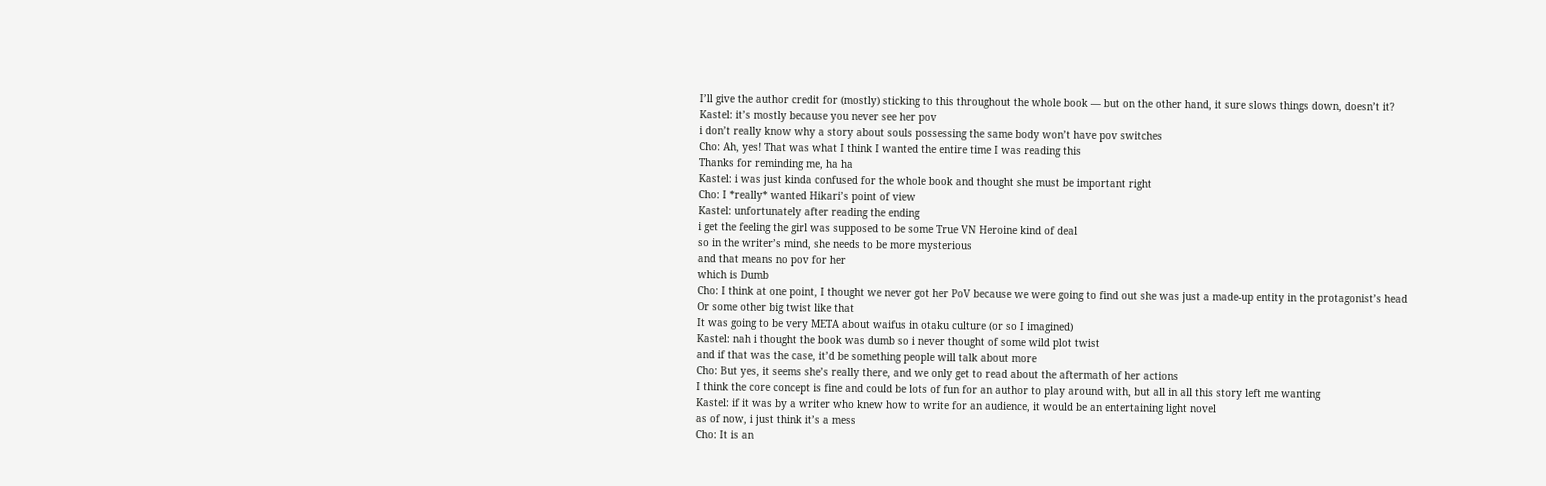I’ll give the author credit for (mostly) sticking to this throughout the whole book — but on the other hand, it sure slows things down, doesn’t it?
Kastel: it’s mostly because you never see her pov
i don’t really know why a story about souls possessing the same body won’t have pov switches
Cho: Ah, yes! That was what I think I wanted the entire time I was reading this
Thanks for reminding me, ha ha
Kastel: i was just kinda confused for the whole book and thought she must be important right
Cho: I *really* wanted Hikari’s point of view
Kastel: unfortunately after reading the ending
i get the feeling the girl was supposed to be some True VN Heroine kind of deal
so in the writer’s mind, she needs to be more mysterious
and that means no pov for her
which is Dumb
Cho: I think at one point, I thought we never got her PoV because we were going to find out she was just a made-up entity in the protagonist’s head
Or some other big twist like that
It was going to be very META about waifus in otaku culture (or so I imagined)
Kastel: nah i thought the book was dumb so i never thought of some wild plot twist
and if that was the case, it’d be something people will talk about more
Cho: But yes, it seems she’s really there, and we only get to read about the aftermath of her actions
I think the core concept is fine and could be lots of fun for an author to play around with, but all in all this story left me wanting
Kastel: if it was by a writer who knew how to write for an audience, it would be an entertaining light novel
as of now, i just think it’s a mess
Cho: It is an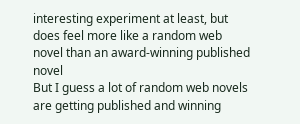interesting experiment at least, but does feel more like a random web novel than an award-winning published novel
But I guess a lot of random web novels are getting published and winning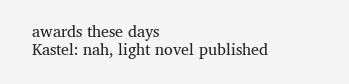awards these days
Kastel: nah, light novel published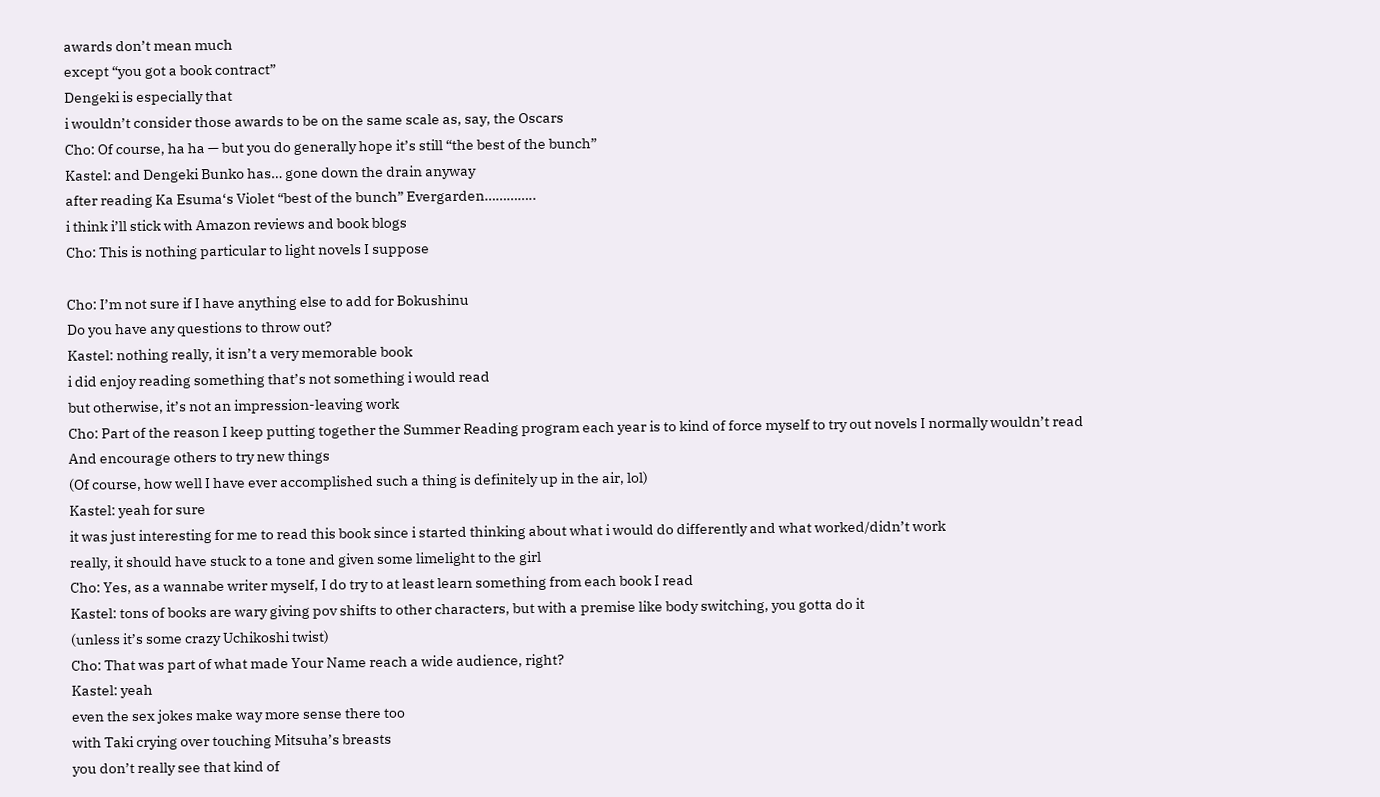awards don’t mean much
except “you got a book contract”
Dengeki is especially that
i wouldn’t consider those awards to be on the same scale as, say, the Oscars
Cho: Of course, ha ha — but you do generally hope it’s still “the best of the bunch”
Kastel: and Dengeki Bunko has… gone down the drain anyway
after reading Ka Esuma‘s Violet “best of the bunch” Evergarden…………..
i think i’ll stick with Amazon reviews and book blogs
Cho: This is nothing particular to light novels I suppose

Cho: I’m not sure if I have anything else to add for Bokushinu
Do you have any questions to throw out?
Kastel: nothing really, it isn’t a very memorable book
i did enjoy reading something that’s not something i would read
but otherwise, it’s not an impression-leaving work
Cho: Part of the reason I keep putting together the Summer Reading program each year is to kind of force myself to try out novels I normally wouldn’t read
And encourage others to try new things
(Of course, how well I have ever accomplished such a thing is definitely up in the air, lol)
Kastel: yeah for sure
it was just interesting for me to read this book since i started thinking about what i would do differently and what worked/didn’t work
really, it should have stuck to a tone and given some limelight to the girl
Cho: Yes, as a wannabe writer myself, I do try to at least learn something from each book I read
Kastel: tons of books are wary giving pov shifts to other characters, but with a premise like body switching, you gotta do it
(unless it’s some crazy Uchikoshi twist)
Cho: That was part of what made Your Name reach a wide audience, right?
Kastel: yeah
even the sex jokes make way more sense there too
with Taki crying over touching Mitsuha’s breasts
you don’t really see that kind of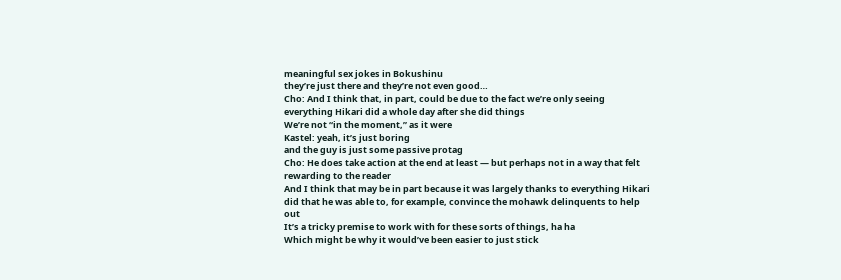meaningful sex jokes in Bokushinu
they’re just there and they’re not even good…
Cho: And I think that, in part, could be due to the fact we’re only seeing everything Hikari did a whole day after she did things
We’re not “in the moment,” as it were
Kastel: yeah, it’s just boring
and the guy is just some passive protag
Cho: He does take action at the end at least — but perhaps not in a way that felt rewarding to the reader
And I think that may be in part because it was largely thanks to everything Hikari did that he was able to, for example, convince the mohawk delinquents to help out
It’s a tricky premise to work with for these sorts of things, ha ha
Which might be why it would’ve been easier to just stick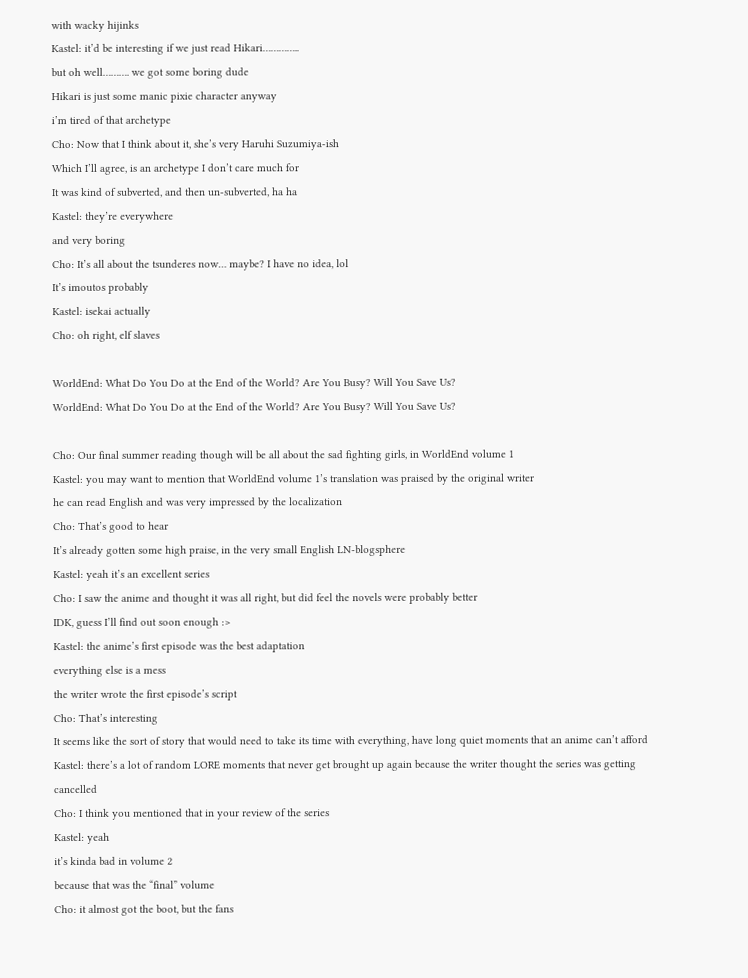with wacky hijinks
Kastel: it’d be interesting if we just read Hikari…………..
but oh well………. we got some boring dude
Hikari is just some manic pixie character anyway
i’m tired of that archetype
Cho: Now that I think about it, she’s very Haruhi Suzumiya-ish
Which I’ll agree, is an archetype I don’t care much for
It was kind of subverted, and then un-subverted, ha ha
Kastel: they’re everywhere
and very boring
Cho: It’s all about the tsunderes now… maybe? I have no idea, lol
It’s imoutos probably
Kastel: isekai actually
Cho: oh right, elf slaves

WorldEnd: What Do You Do at the End of the World? Are You Busy? Will You Save Us?
WorldEnd: What Do You Do at the End of the World? Are You Busy? Will You Save Us?

Cho: Our final summer reading though will be all about the sad fighting girls, in WorldEnd volume 1
Kastel: you may want to mention that WorldEnd volume 1’s translation was praised by the original writer
he can read English and was very impressed by the localization
Cho: That’s good to hear
It’s already gotten some high praise, in the very small English LN-blogsphere
Kastel: yeah it’s an excellent series
Cho: I saw the anime and thought it was all right, but did feel the novels were probably better
IDK, guess I’ll find out soon enough :>
Kastel: the anime’s first episode was the best adaptation
everything else is a mess
the writer wrote the first episode’s script
Cho: That’s interesting
It seems like the sort of story that would need to take its time with everything, have long quiet moments that an anime can’t afford
Kastel: there’s a lot of random LORE moments that never get brought up again because the writer thought the series was getting cancelled
Cho: I think you mentioned that in your review of the series
Kastel: yeah
it’s kinda bad in volume 2
because that was the “final” volume
Cho: it almost got the boot, but the fans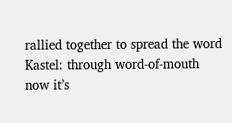rallied together to spread the word
Kastel: through word-of-mouth
now it’s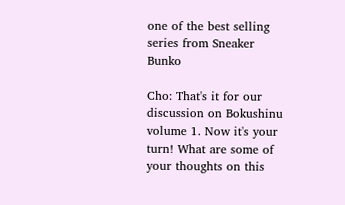one of the best selling series from Sneaker Bunko

Cho: That's it for our discussion on Bokushinu volume 1. Now it's your turn! What are some of your thoughts on this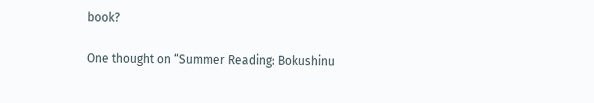book?

One thought on “Summer Reading: Bokushinu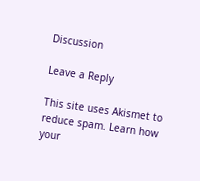Discussion

Leave a Reply

This site uses Akismet to reduce spam. Learn how your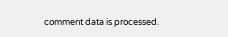comment data is processed.